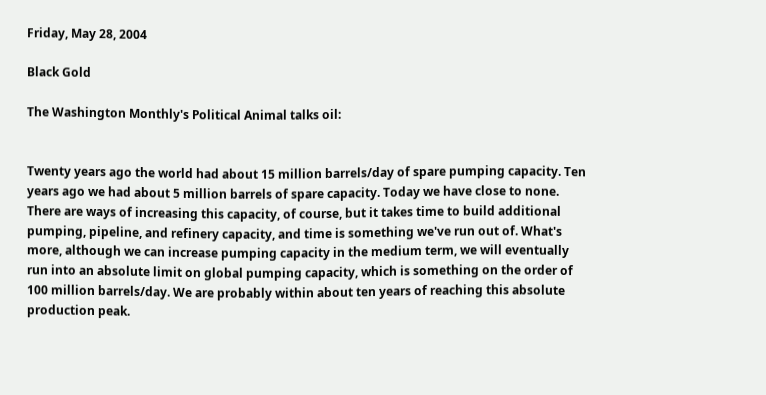Friday, May 28, 2004

Black Gold

The Washington Monthly's Political Animal talks oil:


Twenty years ago the world had about 15 million barrels/day of spare pumping capacity. Ten years ago we had about 5 million barrels of spare capacity. Today we have close to none. There are ways of increasing this capacity, of course, but it takes time to build additional pumping, pipeline, and refinery capacity, and time is something we've run out of. What's more, although we can increase pumping capacity in the medium term, we will eventually run into an absolute limit on global pumping capacity, which is something on the order of 100 million barrels/day. We are probably within about ten years of reaching this absolute production peak.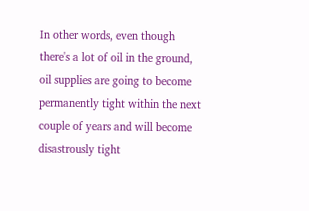In other words, even though there's a lot of oil in the ground, oil supplies are going to become permanently tight within the next couple of years and will become disastrously tight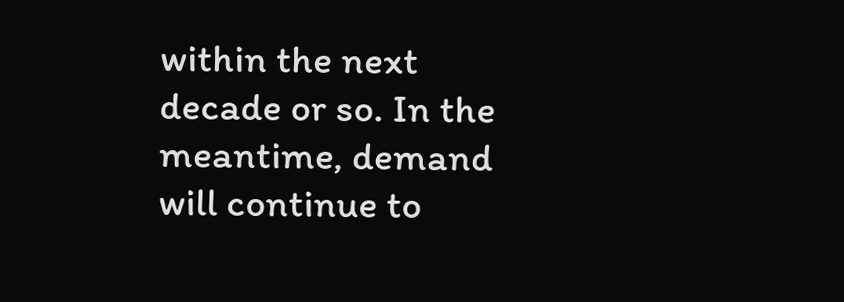within the next decade or so. In the meantime, demand will continue to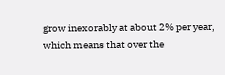grow inexorably at about 2% per year, which means that over the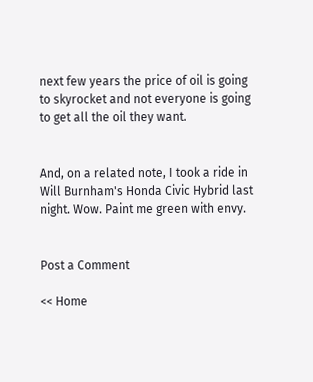next few years the price of oil is going to skyrocket and not everyone is going to get all the oil they want.


And, on a related note, I took a ride in Will Burnham's Honda Civic Hybrid last night. Wow. Paint me green with envy.


Post a Comment

<< Home